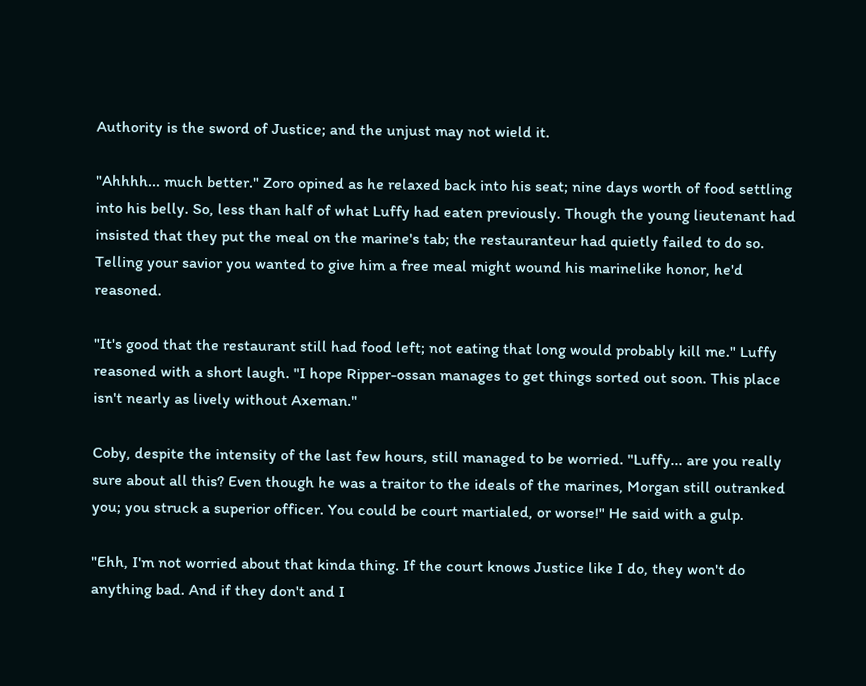Authority is the sword of Justice; and the unjust may not wield it.

"Ahhhh... much better." Zoro opined as he relaxed back into his seat; nine days worth of food settling into his belly. So, less than half of what Luffy had eaten previously. Though the young lieutenant had insisted that they put the meal on the marine's tab; the restauranteur had quietly failed to do so. Telling your savior you wanted to give him a free meal might wound his marinelike honor, he'd reasoned.

"It's good that the restaurant still had food left; not eating that long would probably kill me." Luffy reasoned with a short laugh. "I hope Ripper-ossan manages to get things sorted out soon. This place isn't nearly as lively without Axeman."

Coby, despite the intensity of the last few hours, still managed to be worried. "Luffy... are you really sure about all this? Even though he was a traitor to the ideals of the marines, Morgan still outranked you; you struck a superior officer. You could be court martialed, or worse!" He said with a gulp.

"Ehh, I'm not worried about that kinda thing. If the court knows Justice like I do, they won't do anything bad. And if they don't and I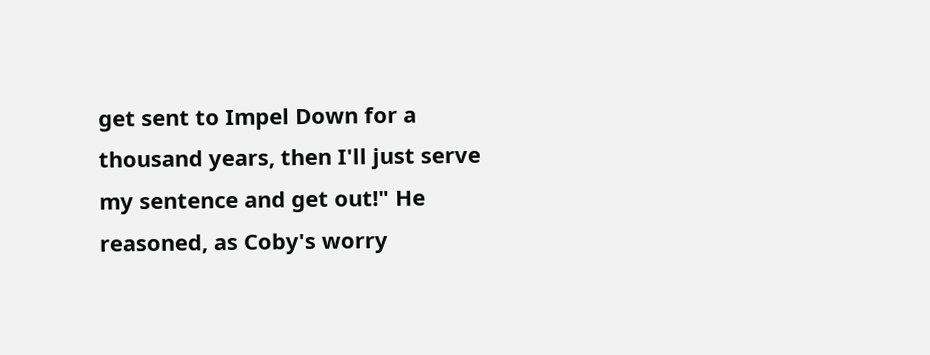get sent to Impel Down for a thousand years, then I'll just serve my sentence and get out!" He reasoned, as Coby's worry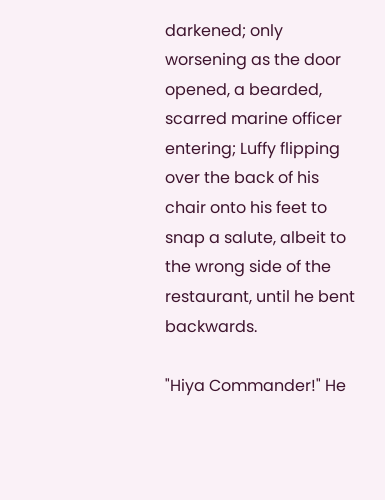darkened; only worsening as the door opened, a bearded, scarred marine officer entering; Luffy flipping over the back of his chair onto his feet to snap a salute, albeit to the wrong side of the restaurant, until he bent backwards.

"Hiya Commander!" He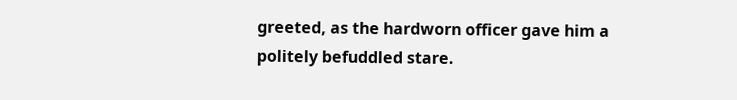greeted, as the hardworn officer gave him a politely befuddled stare.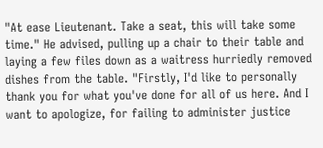"At ease Lieutenant. Take a seat, this will take some time." He advised, pulling up a chair to their table and laying a few files down as a waitress hurriedly removed dishes from the table. "Firstly, I'd like to personally thank you for what you've done for all of us here. And I want to apologize, for failing to administer justice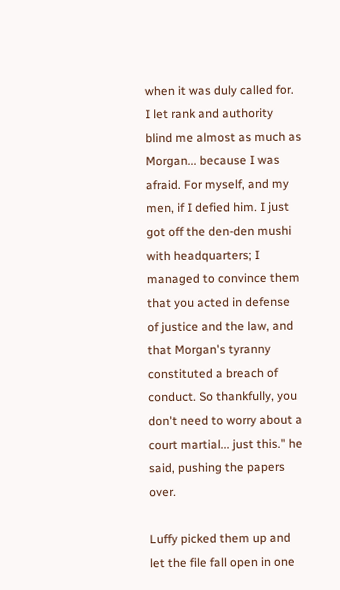when it was duly called for. I let rank and authority blind me almost as much as Morgan... because I was afraid. For myself, and my men, if I defied him. I just got off the den-den mushi with headquarters; I managed to convince them that you acted in defense of justice and the law, and that Morgan's tyranny constituted a breach of conduct. So thankfully, you don't need to worry about a court martial... just this." he said, pushing the papers over.

Luffy picked them up and let the file fall open in one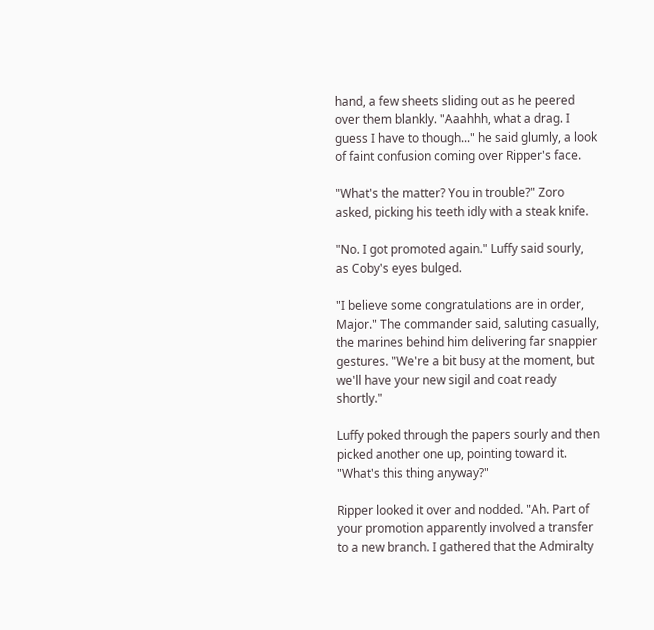hand, a few sheets sliding out as he peered over them blankly. "Aaahhh, what a drag. I guess I have to though..." he said glumly, a look of faint confusion coming over Ripper's face.

"What's the matter? You in trouble?" Zoro asked, picking his teeth idly with a steak knife.

"No. I got promoted again." Luffy said sourly, as Coby's eyes bulged.

"I believe some congratulations are in order, Major." The commander said, saluting casually, the marines behind him delivering far snappier gestures. "We're a bit busy at the moment, but we'll have your new sigil and coat ready shortly."

Luffy poked through the papers sourly and then picked another one up, pointing toward it. "What's this thing anyway?"

Ripper looked it over and nodded. "Ah. Part of your promotion apparently involved a transfer to a new branch. I gathered that the Admiralty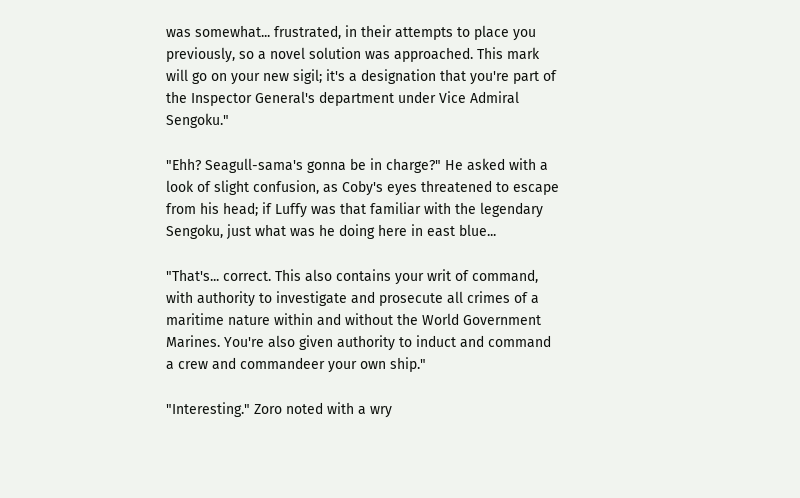was somewhat... frustrated, in their attempts to place you previously, so a novel solution was approached. This mark will go on your new sigil; it's a designation that you're part of the Inspector General's department under Vice Admiral Sengoku."

"Ehh? Seagull-sama's gonna be in charge?" He asked with a look of slight confusion, as Coby's eyes threatened to escape from his head; if Luffy was that familiar with the legendary Sengoku, just what was he doing here in east blue...

"That's... correct. This also contains your writ of command, with authority to investigate and prosecute all crimes of a maritime nature within and without the World Government Marines. You're also given authority to induct and command a crew and commandeer your own ship."

"Interesting." Zoro noted with a wry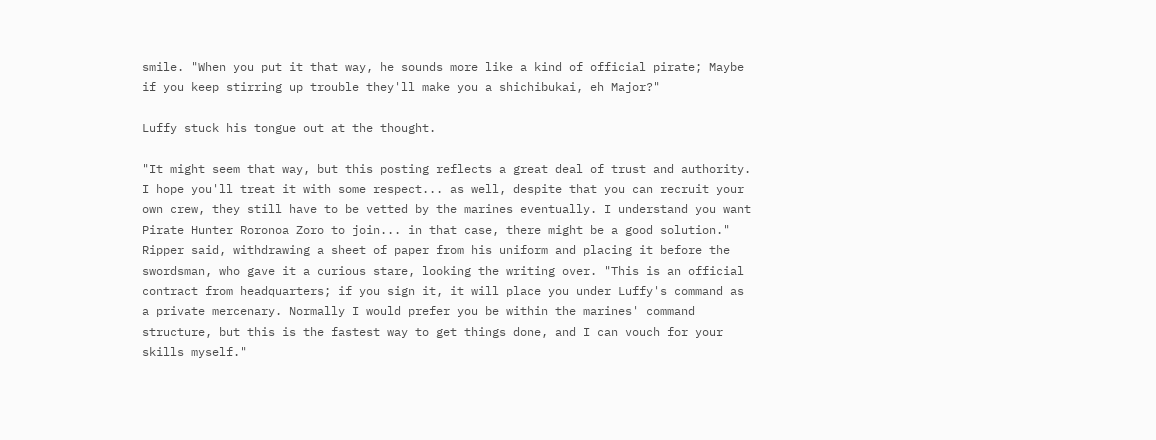smile. "When you put it that way, he sounds more like a kind of official pirate; Maybe if you keep stirring up trouble they'll make you a shichibukai, eh Major?"

Luffy stuck his tongue out at the thought.

"It might seem that way, but this posting reflects a great deal of trust and authority. I hope you'll treat it with some respect... as well, despite that you can recruit your own crew, they still have to be vetted by the marines eventually. I understand you want Pirate Hunter Roronoa Zoro to join... in that case, there might be a good solution." Ripper said, withdrawing a sheet of paper from his uniform and placing it before the swordsman, who gave it a curious stare, looking the writing over. "This is an official contract from headquarters; if you sign it, it will place you under Luffy's command as a private mercenary. Normally I would prefer you be within the marines' command structure, but this is the fastest way to get things done, and I can vouch for your skills myself."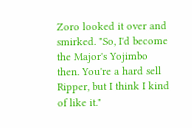Zoro looked it over and smirked. "So, I'd become the Major's Yojimbo then. You're a hard sell Ripper, but I think I kind of like it."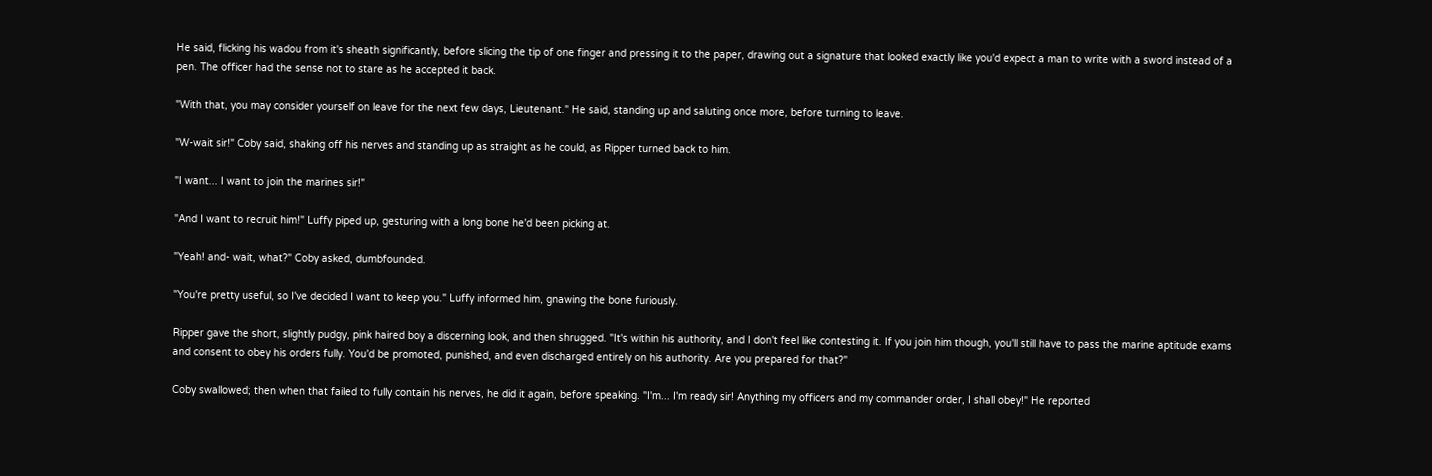He said, flicking his wadou from it's sheath significantly, before slicing the tip of one finger and pressing it to the paper, drawing out a signature that looked exactly like you'd expect a man to write with a sword instead of a pen. The officer had the sense not to stare as he accepted it back.

"With that, you may consider yourself on leave for the next few days, Lieutenant." He said, standing up and saluting once more, before turning to leave.

"W-wait sir!" Coby said, shaking off his nerves and standing up as straight as he could, as Ripper turned back to him.

"I want... I want to join the marines sir!"

"And I want to recruit him!" Luffy piped up, gesturing with a long bone he'd been picking at.

"Yeah! and- wait, what?" Coby asked, dumbfounded.

"You're pretty useful, so I've decided I want to keep you." Luffy informed him, gnawing the bone furiously.

Ripper gave the short, slightly pudgy, pink haired boy a discerning look, and then shrugged. "It's within his authority, and I don't feel like contesting it. If you join him though, you'll still have to pass the marine aptitude exams and consent to obey his orders fully. You'd be promoted, punished, and even discharged entirely on his authority. Are you prepared for that?"

Coby swallowed; then when that failed to fully contain his nerves, he did it again, before speaking. "I'm... I'm ready sir! Anything my officers and my commander order, I shall obey!" He reported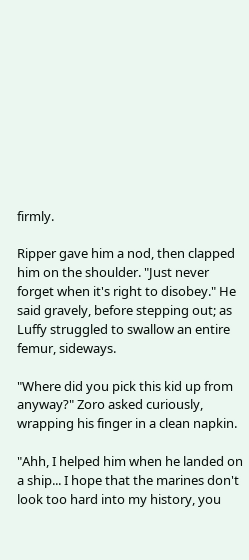firmly.

Ripper gave him a nod, then clapped him on the shoulder. "Just never forget when it's right to disobey." He said gravely, before stepping out; as Luffy struggled to swallow an entire femur, sideways.

"Where did you pick this kid up from anyway?" Zoro asked curiously, wrapping his finger in a clean napkin.

"Ahh, I helped him when he landed on a ship... I hope that the marines don't look too hard into my history, you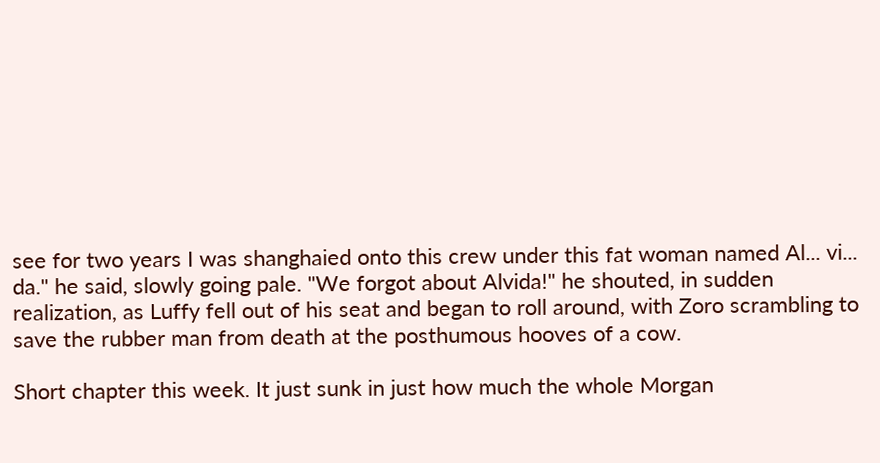see for two years I was shanghaied onto this crew under this fat woman named Al... vi... da." he said, slowly going pale. "We forgot about Alvida!" he shouted, in sudden realization, as Luffy fell out of his seat and began to roll around, with Zoro scrambling to save the rubber man from death at the posthumous hooves of a cow.

Short chapter this week. It just sunk in just how much the whole Morgan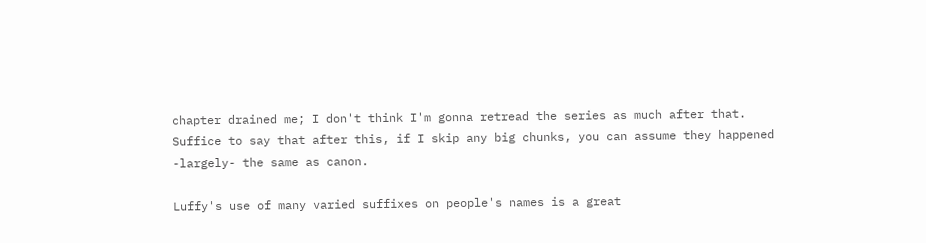chapter drained me; I don't think I'm gonna retread the series as much after that. Suffice to say that after this, if I skip any big chunks, you can assume they happened -largely- the same as canon.

Luffy's use of many varied suffixes on people's names is a great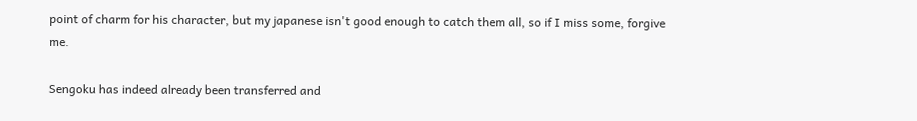point of charm for his character, but my japanese isn't good enough to catch them all, so if I miss some, forgive me.

Sengoku has indeed already been transferred and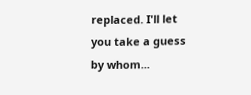replaced. I'll let you take a guess by whom...